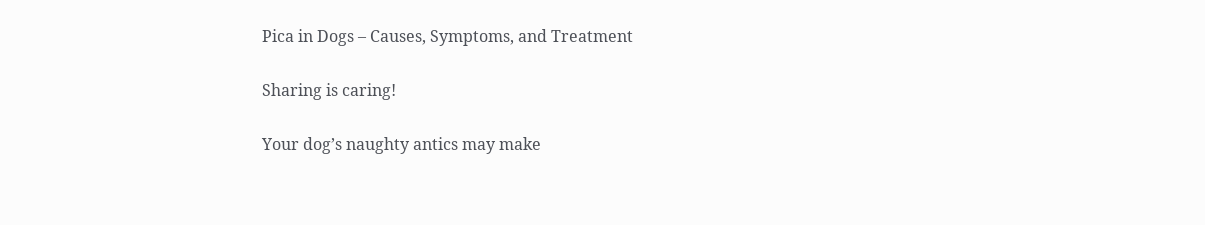Pica in Dogs – Causes, Symptoms, and Treatment

Sharing is caring!

Your dog’s naughty antics may make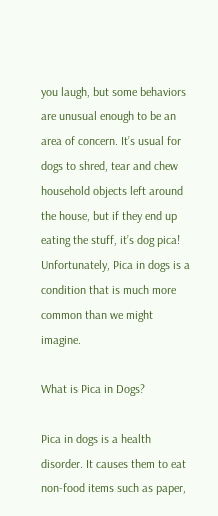you laugh, but some behaviors are unusual enough to be an area of concern. It’s usual for dogs to shred, tear and chew household objects left around the house, but if they end up eating the stuff, it’s dog pica! Unfortunately, Pica in dogs is a condition that is much more common than we might imagine.

What is Pica in Dogs?

Pica in dogs is a health disorder. It causes them to eat non-food items such as paper,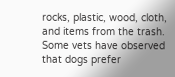rocks, plastic, wood, cloth, and items from the trash. Some vets have observed that dogs prefer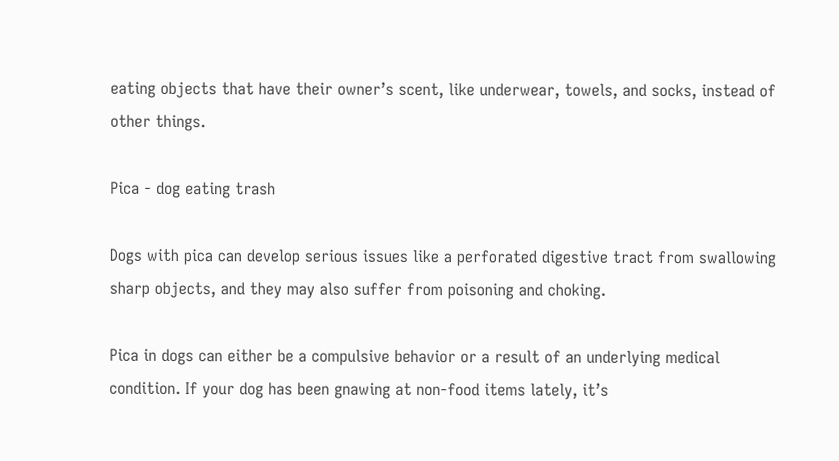eating objects that have their owner’s scent, like underwear, towels, and socks, instead of other things.

Pica - dog eating trash

Dogs with pica can develop serious issues like a perforated digestive tract from swallowing sharp objects, and they may also suffer from poisoning and choking.

Pica in dogs can either be a compulsive behavior or a result of an underlying medical condition. If your dog has been gnawing at non-food items lately, it’s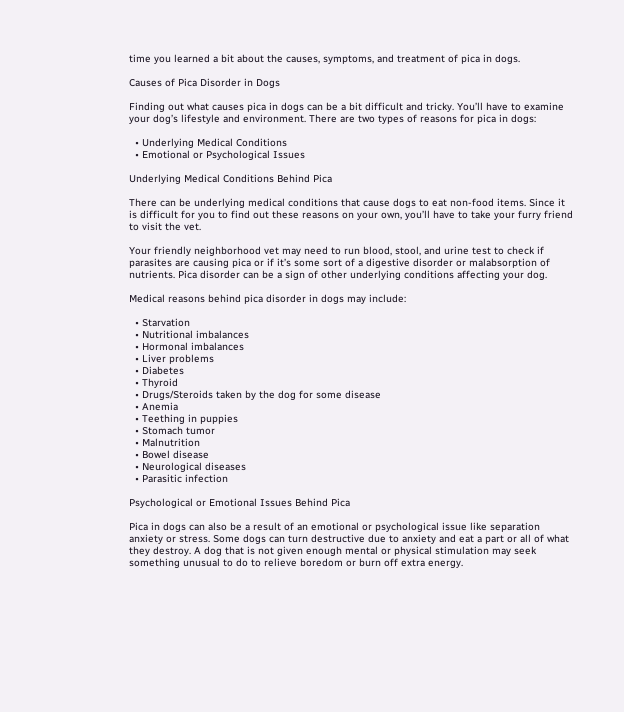time you learned a bit about the causes, symptoms, and treatment of pica in dogs.

Causes of Pica Disorder in Dogs

Finding out what causes pica in dogs can be a bit difficult and tricky. You’ll have to examine your dog’s lifestyle and environment. There are two types of reasons for pica in dogs:

  • Underlying Medical Conditions
  • Emotional or Psychological Issues

Underlying Medical Conditions Behind Pica

There can be underlying medical conditions that cause dogs to eat non-food items. Since it is difficult for you to find out these reasons on your own, you’ll have to take your furry friend to visit the vet.

Your friendly neighborhood vet may need to run blood, stool, and urine test to check if parasites are causing pica or if it’s some sort of a digestive disorder or malabsorption of nutrients. Pica disorder can be a sign of other underlying conditions affecting your dog.

Medical reasons behind pica disorder in dogs may include:

  • Starvation
  • Nutritional imbalances
  • Hormonal imbalances
  • Liver problems
  • Diabetes
  • Thyroid
  • Drugs/Steroids taken by the dog for some disease
  • Anemia
  • Teething in puppies
  • Stomach tumor
  • Malnutrition
  • Bowel disease
  • Neurological diseases
  • Parasitic infection

Psychological or Emotional Issues Behind Pica

Pica in dogs can also be a result of an emotional or psychological issue like separation anxiety or stress. Some dogs can turn destructive due to anxiety and eat a part or all of what they destroy. A dog that is not given enough mental or physical stimulation may seek something unusual to do to relieve boredom or burn off extra energy.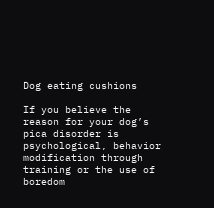Dog eating cushions

If you believe the reason for your dog’s pica disorder is psychological, behavior modification through training or the use of boredom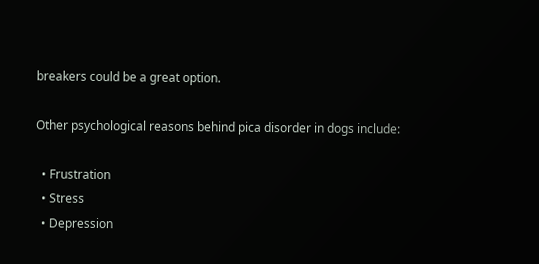breakers could be a great option.

Other psychological reasons behind pica disorder in dogs include:

  • Frustration
  • Stress
  • Depression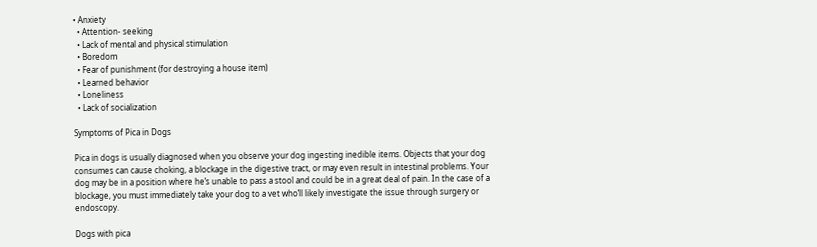• Anxiety
  • Attention- seeking
  • Lack of mental and physical stimulation
  • Boredom
  • Fear of punishment (for destroying a house item)
  • Learned behavior
  • Loneliness
  • Lack of socialization

Symptoms of Pica in Dogs

Pica in dogs is usually diagnosed when you observe your dog ingesting inedible items. Objects that your dog consumes can cause choking, a blockage in the digestive tract, or may even result in intestinal problems. Your dog may be in a position where he’s unable to pass a stool and could be in a great deal of pain. In the case of a blockage, you must immediately take your dog to a vet who’ll likely investigate the issue through surgery or endoscopy.

Dogs with pica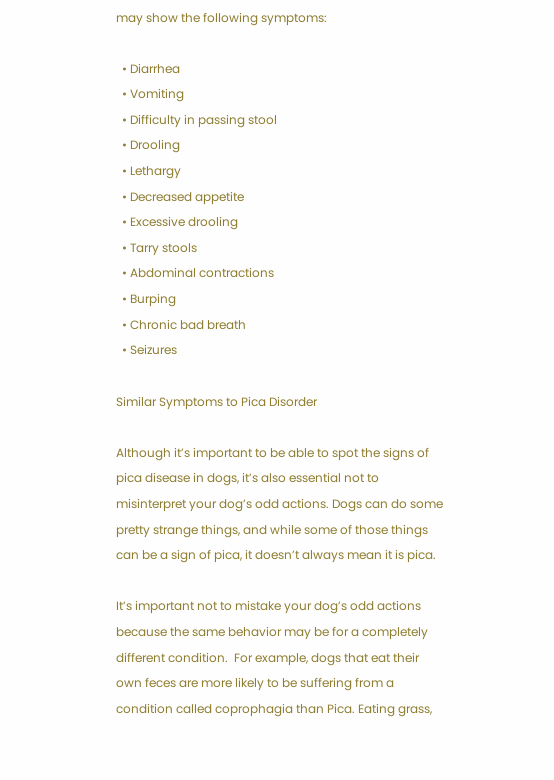may show the following symptoms:

  • Diarrhea
  • Vomiting
  • Difficulty in passing stool
  • Drooling
  • Lethargy
  • Decreased appetite
  • Excessive drooling
  • Tarry stools
  • Abdominal contractions
  • Burping
  • Chronic bad breath
  • Seizures

Similar Symptoms to Pica Disorder

Although it’s important to be able to spot the signs of pica disease in dogs, it’s also essential not to misinterpret your dog’s odd actions. Dogs can do some pretty strange things, and while some of those things can be a sign of pica, it doesn’t always mean it is pica.

It’s important not to mistake your dog’s odd actions because the same behavior may be for a completely different condition.  For example, dogs that eat their own feces are more likely to be suffering from a condition called coprophagia than Pica. Eating grass,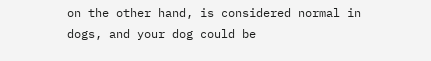on the other hand, is considered normal in dogs, and your dog could be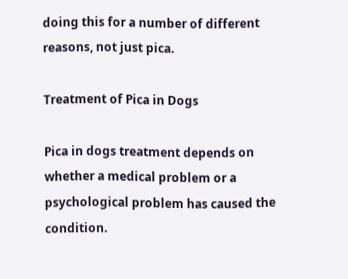doing this for a number of different reasons, not just pica.

Treatment of Pica in Dogs

Pica in dogs treatment depends on whether a medical problem or a psychological problem has caused the condition.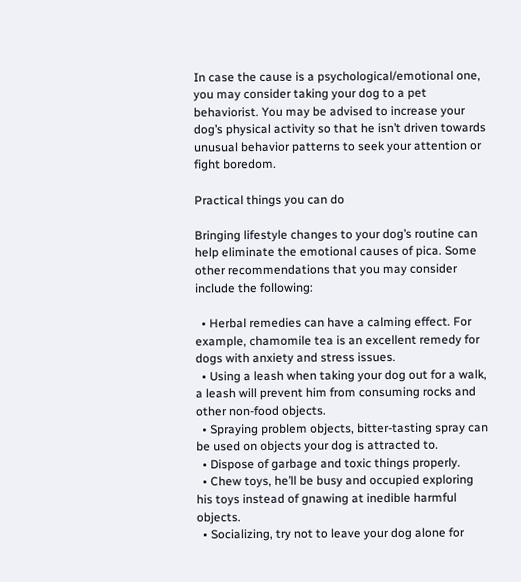In case the cause is a psychological/emotional one, you may consider taking your dog to a pet behaviorist. You may be advised to increase your dog’s physical activity so that he isn’t driven towards unusual behavior patterns to seek your attention or fight boredom.

Practical things you can do

Bringing lifestyle changes to your dog’s routine can help eliminate the emotional causes of pica. Some other recommendations that you may consider include the following:

  • Herbal remedies can have a calming effect. For example, chamomile tea is an excellent remedy for dogs with anxiety and stress issues.
  • Using a leash when taking your dog out for a walk, a leash will prevent him from consuming rocks and other non-food objects.
  • Spraying problem objects, bitter-tasting spray can be used on objects your dog is attracted to.
  • Dispose of garbage and toxic things properly.
  • Chew toys, he’ll be busy and occupied exploring his toys instead of gnawing at inedible harmful objects.
  • Socializing, try not to leave your dog alone for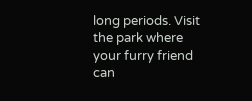long periods. Visit the park where your furry friend can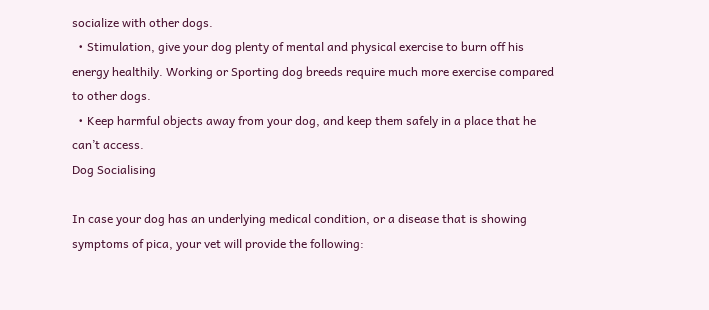socialize with other dogs.
  • Stimulation, give your dog plenty of mental and physical exercise to burn off his energy healthily. Working or Sporting dog breeds require much more exercise compared to other dogs.
  • Keep harmful objects away from your dog, and keep them safely in a place that he can’t access.
Dog Socialising

In case your dog has an underlying medical condition, or a disease that is showing symptoms of pica, your vet will provide the following: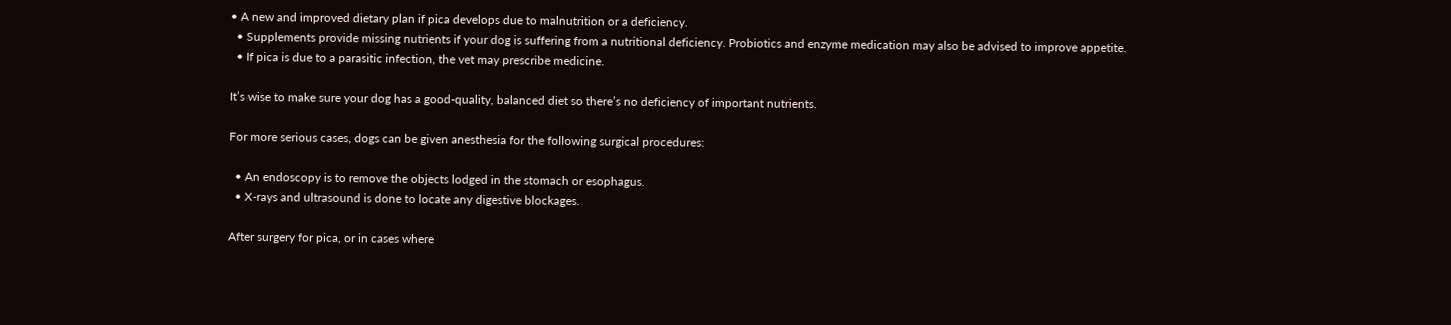• A new and improved dietary plan if pica develops due to malnutrition or a deficiency.
  • Supplements provide missing nutrients if your dog is suffering from a nutritional deficiency. Probiotics and enzyme medication may also be advised to improve appetite.
  • If pica is due to a parasitic infection, the vet may prescribe medicine.

It’s wise to make sure your dog has a good-quality, balanced diet so there’s no deficiency of important nutrients.

For more serious cases, dogs can be given anesthesia for the following surgical procedures:

  • An endoscopy is to remove the objects lodged in the stomach or esophagus.
  • X-rays and ultrasound is done to locate any digestive blockages.

After surgery for pica, or in cases where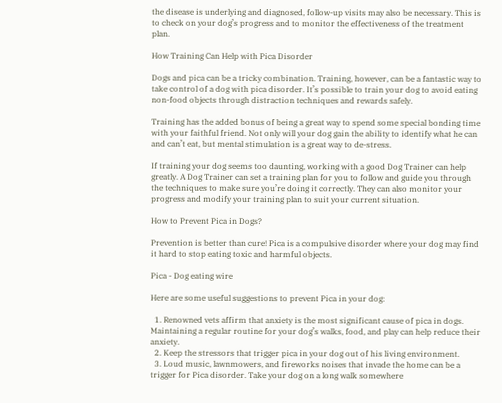the disease is underlying and diagnosed, follow-up visits may also be necessary. This is to check on your dog’s progress and to monitor the effectiveness of the treatment plan.

How Training Can Help with Pica Disorder

Dogs and pica can be a tricky combination. Training, however, can be a fantastic way to take control of a dog with pica disorder. It’s possible to train your dog to avoid eating non-food objects through distraction techniques and rewards safely.

Training has the added bonus of being a great way to spend some special bonding time with your faithful friend. Not only will your dog gain the ability to identify what he can and can’t eat, but mental stimulation is a great way to de-stress.

If training your dog seems too daunting, working with a good Dog Trainer can help greatly. A Dog Trainer can set a training plan for you to follow and guide you through the techniques to make sure you’re doing it correctly. They can also monitor your progress and modify your training plan to suit your current situation.

How to Prevent Pica in Dogs?

Prevention is better than cure! Pica is a compulsive disorder where your dog may find it hard to stop eating toxic and harmful objects.

Pica - Dog eating wire

Here are some useful suggestions to prevent Pica in your dog:

  1. Renowned vets affirm that anxiety is the most significant cause of pica in dogs. Maintaining a regular routine for your dog’s walks, food, and play can help reduce their anxiety.
  2. Keep the stressors that trigger pica in your dog out of his living environment.
  3. Loud music, lawnmowers, and fireworks noises that invade the home can be a trigger for Pica disorder. Take your dog on a long walk somewhere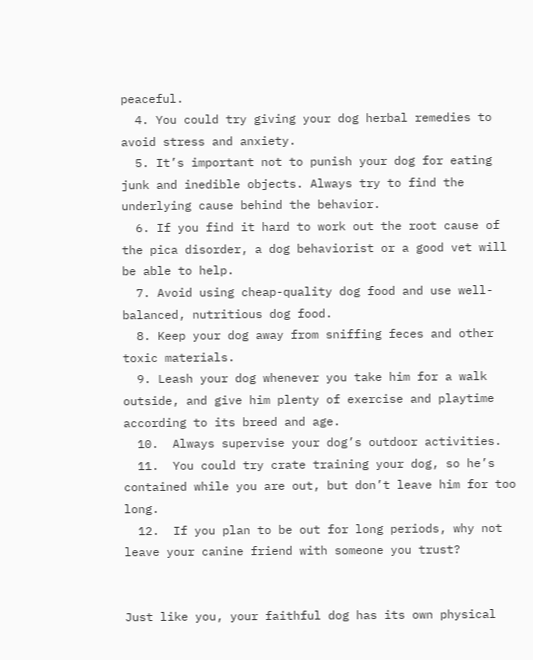peaceful.
  4. You could try giving your dog herbal remedies to avoid stress and anxiety.
  5. It’s important not to punish your dog for eating junk and inedible objects. Always try to find the underlying cause behind the behavior.
  6. If you find it hard to work out the root cause of the pica disorder, a dog behaviorist or a good vet will be able to help.
  7. Avoid using cheap-quality dog food and use well-balanced, nutritious dog food.
  8. Keep your dog away from sniffing feces and other toxic materials.
  9. Leash your dog whenever you take him for a walk outside, and give him plenty of exercise and playtime according to its breed and age.
  10.  Always supervise your dog’s outdoor activities.
  11.  You could try crate training your dog, so he’s contained while you are out, but don’t leave him for too long.
  12.  If you plan to be out for long periods, why not leave your canine friend with someone you trust?


Just like you, your faithful dog has its own physical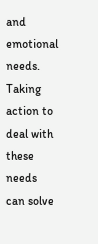and emotional needs. Taking action to deal with these needs can solve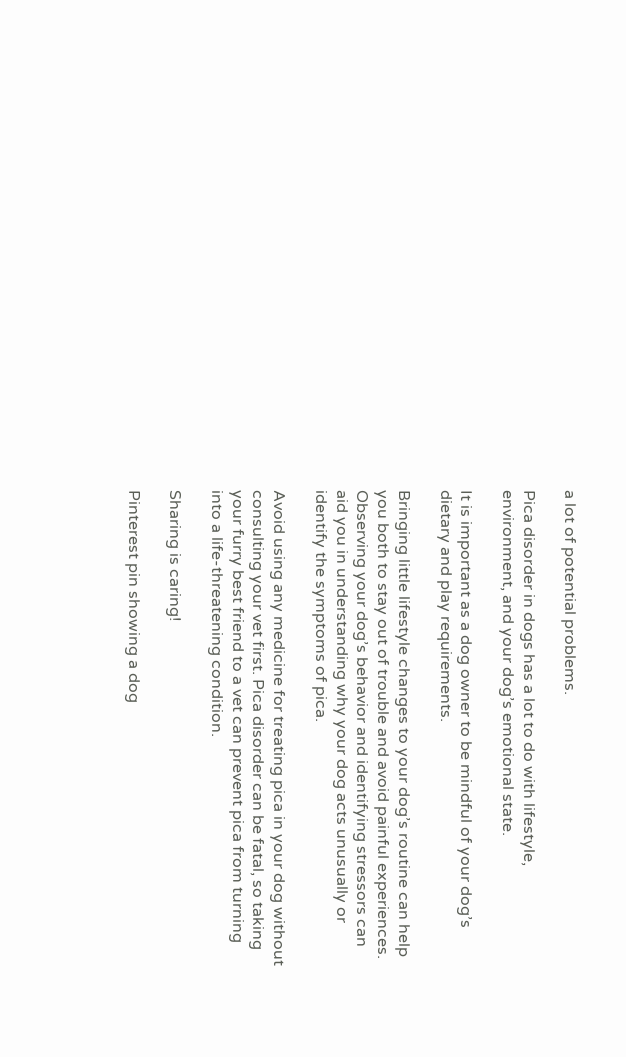a lot of potential problems.

Pica disorder in dogs has a lot to do with lifestyle, environment, and your dog’s emotional state.

It is important as a dog owner to be mindful of your dog’s dietary and play requirements.

Bringing little lifestyle changes to your dog’s routine can help you both to stay out of trouble and avoid painful experiences. Observing your dog’s behavior and identifying stressors can aid you in understanding why your dog acts unusually or identify the symptoms of pica.

Avoid using any medicine for treating pica in your dog without consulting your vet first. Pica disorder can be fatal, so taking your furry best friend to a vet can prevent pica from turning into a life-threatening condition.

Sharing is caring!

Pinterest pin showing a dog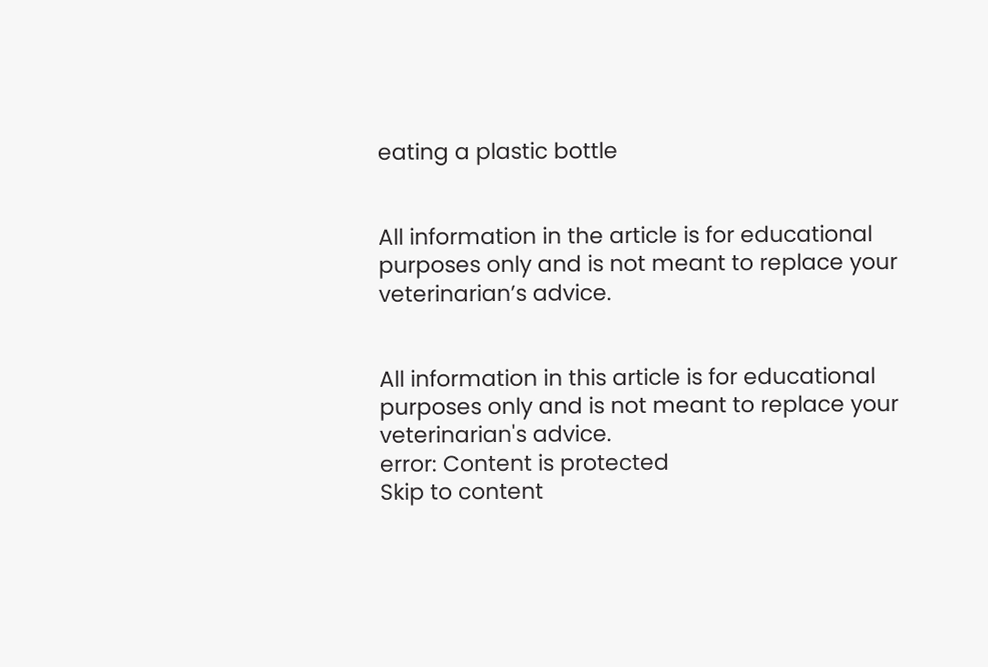eating a plastic bottle


All information in the article is for educational purposes only and is not meant to replace your veterinarian’s advice.


All information in this article is for educational purposes only and is not meant to replace your veterinarian's advice.
error: Content is protected
Skip to content